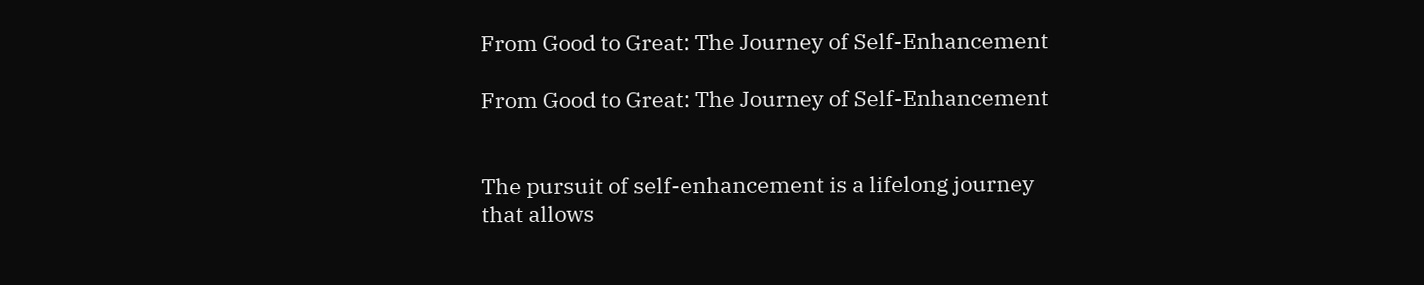From Good to Great: The Journey of Self-Enhancement

From Good to Great: The Journey of Self-Enhancement


The pursuit of self-enhancement is a lifelong journey that allows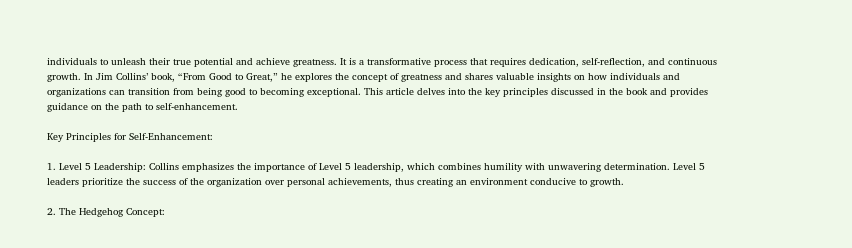individuals to unleash their true potential and achieve greatness. It is a transformative process that requires dedication, self-reflection, and continuous growth. In Jim Collins’ book, “From Good to Great,” he explores the concept of greatness and shares valuable insights on how individuals and organizations can transition from being good to becoming exceptional. This article delves into the key principles discussed in the book and provides guidance on the path to self-enhancement.

Key Principles for Self-Enhancement:

1. Level 5 Leadership: Collins emphasizes the importance of Level 5 leadership, which combines humility with unwavering determination. Level 5 leaders prioritize the success of the organization over personal achievements, thus creating an environment conducive to growth.

2. The Hedgehog Concept: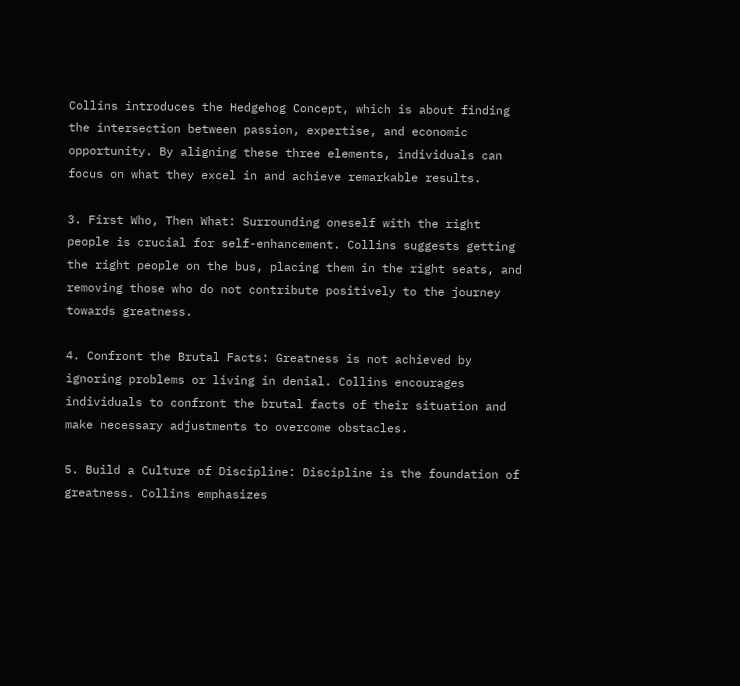Collins introduces the Hedgehog Concept, which is about finding the intersection between passion, expertise, and economic opportunity. By aligning these three elements, individuals can focus on what they excel in and achieve remarkable results.

3. First Who, Then What: Surrounding oneself with the right people is crucial for self-enhancement. Collins suggests getting the right people on the bus, placing them in the right seats, and removing those who do not contribute positively to the journey towards greatness.

4. Confront the Brutal Facts: Greatness is not achieved by ignoring problems or living in denial. Collins encourages individuals to confront the brutal facts of their situation and make necessary adjustments to overcome obstacles.

5. Build a Culture of Discipline: Discipline is the foundation of greatness. Collins emphasizes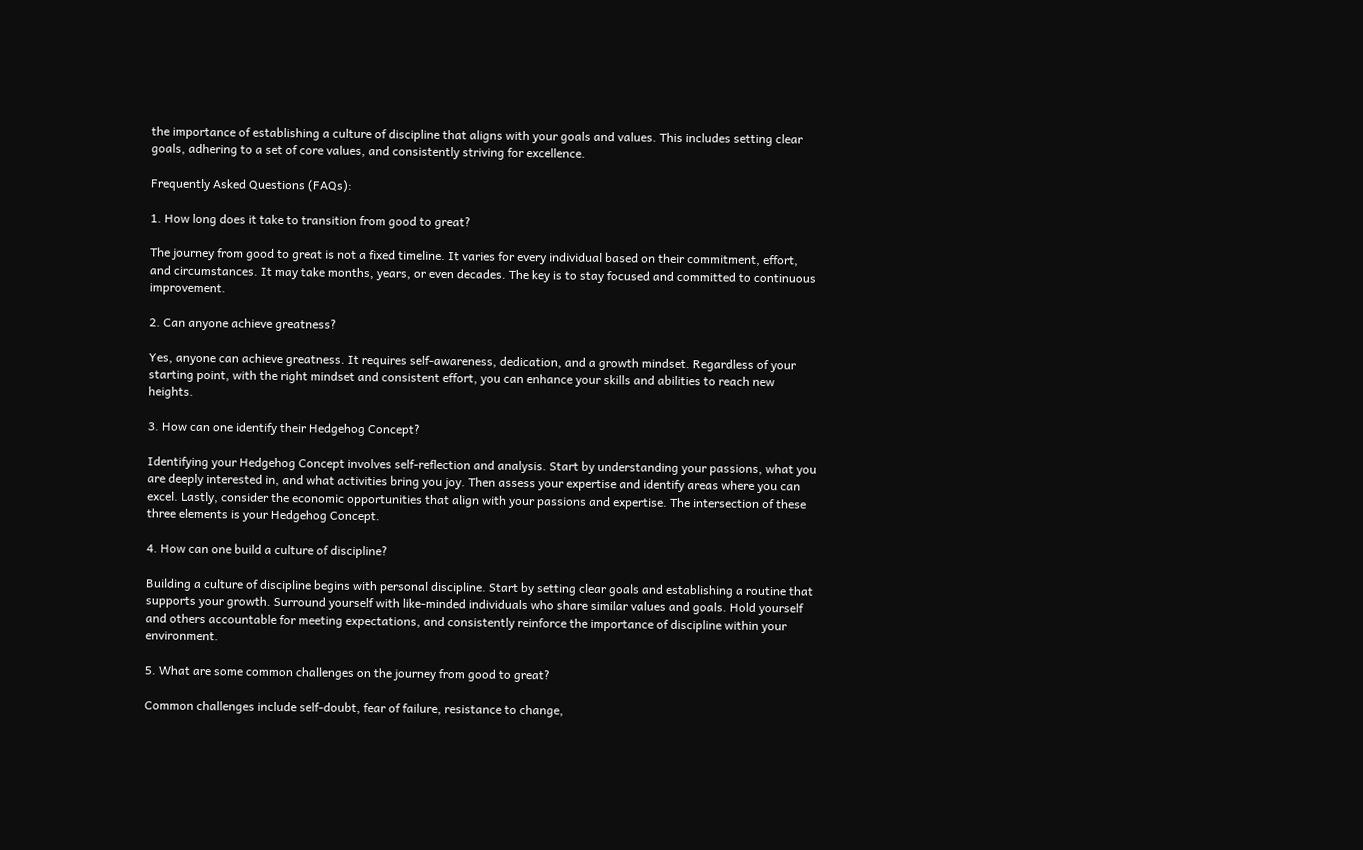the importance of establishing a culture of discipline that aligns with your goals and values. This includes setting clear goals, adhering to a set of core values, and consistently striving for excellence.

Frequently Asked Questions (FAQs):

1. How long does it take to transition from good to great?

The journey from good to great is not a fixed timeline. It varies for every individual based on their commitment, effort, and circumstances. It may take months, years, or even decades. The key is to stay focused and committed to continuous improvement.

2. Can anyone achieve greatness?

Yes, anyone can achieve greatness. It requires self-awareness, dedication, and a growth mindset. Regardless of your starting point, with the right mindset and consistent effort, you can enhance your skills and abilities to reach new heights.

3. How can one identify their Hedgehog Concept?

Identifying your Hedgehog Concept involves self-reflection and analysis. Start by understanding your passions, what you are deeply interested in, and what activities bring you joy. Then assess your expertise and identify areas where you can excel. Lastly, consider the economic opportunities that align with your passions and expertise. The intersection of these three elements is your Hedgehog Concept.

4. How can one build a culture of discipline?

Building a culture of discipline begins with personal discipline. Start by setting clear goals and establishing a routine that supports your growth. Surround yourself with like-minded individuals who share similar values and goals. Hold yourself and others accountable for meeting expectations, and consistently reinforce the importance of discipline within your environment.

5. What are some common challenges on the journey from good to great?

Common challenges include self-doubt, fear of failure, resistance to change,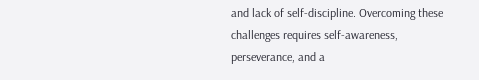and lack of self-discipline. Overcoming these challenges requires self-awareness, perseverance, and a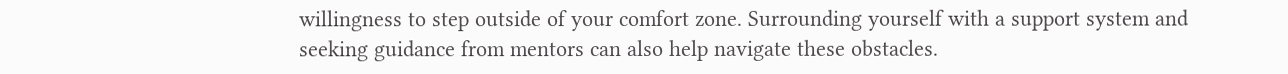willingness to step outside of your comfort zone. Surrounding yourself with a support system and seeking guidance from mentors can also help navigate these obstacles.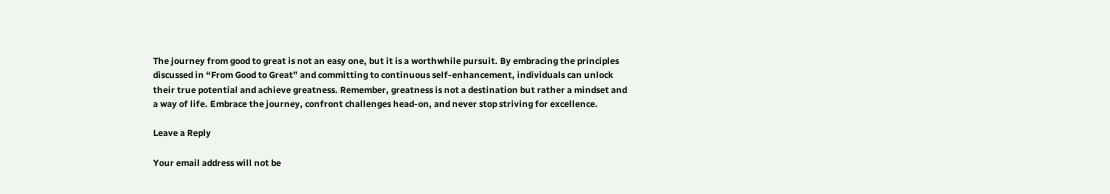The journey from good to great is not an easy one, but it is a worthwhile pursuit. By embracing the principles discussed in “From Good to Great” and committing to continuous self-enhancement, individuals can unlock their true potential and achieve greatness. Remember, greatness is not a destination but rather a mindset and a way of life. Embrace the journey, confront challenges head-on, and never stop striving for excellence.

Leave a Reply

Your email address will not be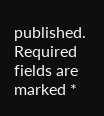published. Required fields are marked *